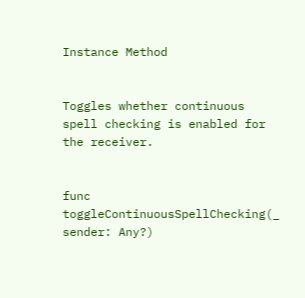Instance Method


Toggles whether continuous spell checking is enabled for the receiver.


func toggleContinuousSpellChecking(_ sender: Any?)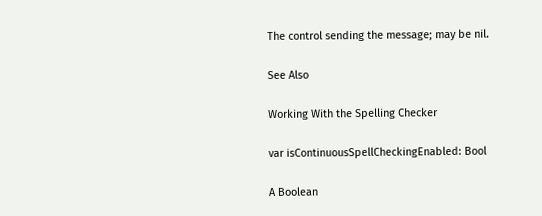The control sending the message; may be nil.

See Also

Working With the Spelling Checker

var isContinuousSpellCheckingEnabled: Bool

A Boolean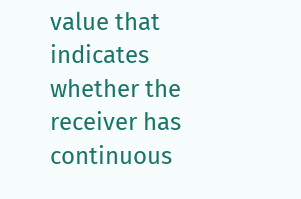value that indicates whether the receiver has continuous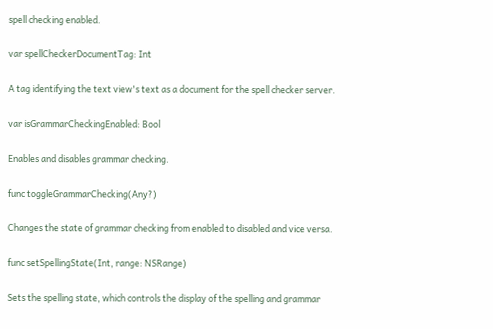spell checking enabled.

var spellCheckerDocumentTag: Int

A tag identifying the text view's text as a document for the spell checker server.

var isGrammarCheckingEnabled: Bool

Enables and disables grammar checking.

func toggleGrammarChecking(Any?)

Changes the state of grammar checking from enabled to disabled and vice versa.

func setSpellingState(Int, range: NSRange)

Sets the spelling state, which controls the display of the spelling and grammar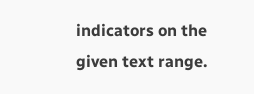indicators on the given text range.